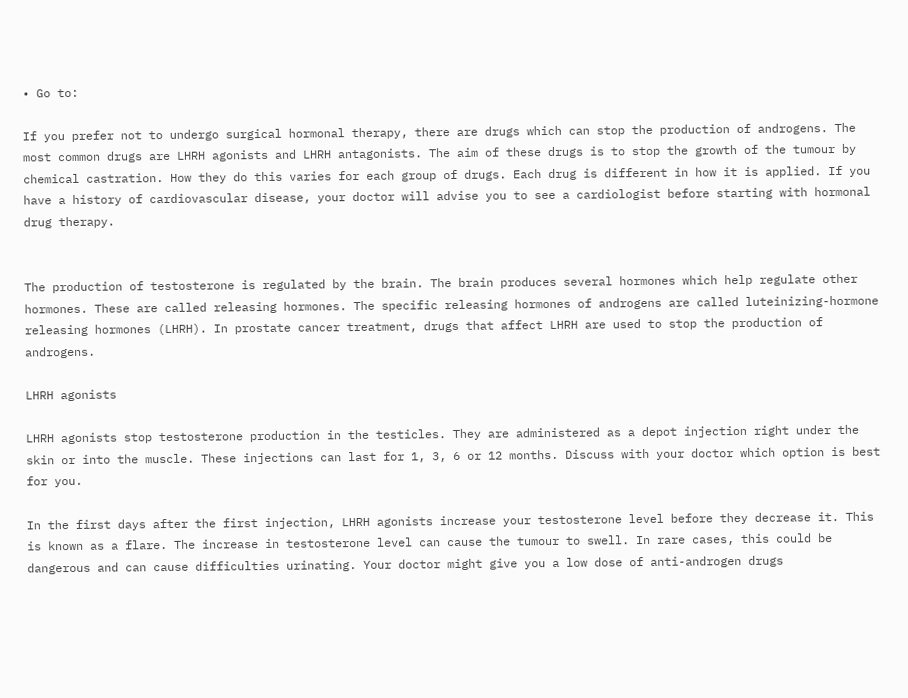• Go to:

If you prefer not to undergo surgical hormonal therapy, there are drugs which can stop the production of androgens. The most common drugs are LHRH agonists and LHRH antagonists. The aim of these drugs is to stop the growth of the tumour by chemical castration. How they do this varies for each group of drugs. Each drug is different in how it is applied. If you have a history of cardiovascular disease, your doctor will advise you to see a cardiologist before starting with hormonal drug therapy.


The production of testosterone is regulated by the brain. The brain produces several hormones which help regulate other hormones. These are called releasing hormones. The specific releasing hormones of androgens are called luteinizing-hormone releasing hormones (LHRH). In prostate cancer treatment, drugs that affect LHRH are used to stop the production of androgens.

LHRH agonists

LHRH agonists stop testosterone production in the testicles. They are administered as a depot injection right under the skin or into the muscle. These injections can last for 1, 3, 6 or 12 months. Discuss with your doctor which option is best for you.

In the first days after the first injection, LHRH agonists increase your testosterone level before they decrease it. This is known as a flare. The increase in testosterone level can cause the tumour to swell. In rare cases, this could be dangerous and can cause difficulties urinating. Your doctor might give you a low dose of anti-androgen drugs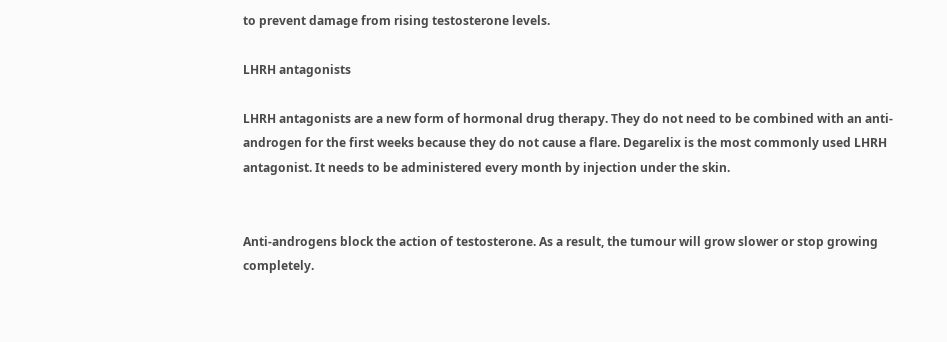to prevent damage from rising testosterone levels.

LHRH antagonists

LHRH antagonists are a new form of hormonal drug therapy. They do not need to be combined with an anti-androgen for the first weeks because they do not cause a flare. Degarelix is the most commonly used LHRH antagonist. It needs to be administered every month by injection under the skin.


Anti-androgens block the action of testosterone. As a result, the tumour will grow slower or stop growing completely.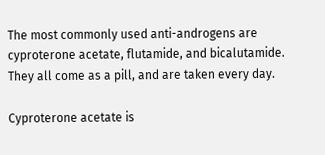The most commonly used anti-androgens are cyproterone acetate, flutamide, and bicalutamide. They all come as a pill, and are taken every day.

Cyproterone acetate is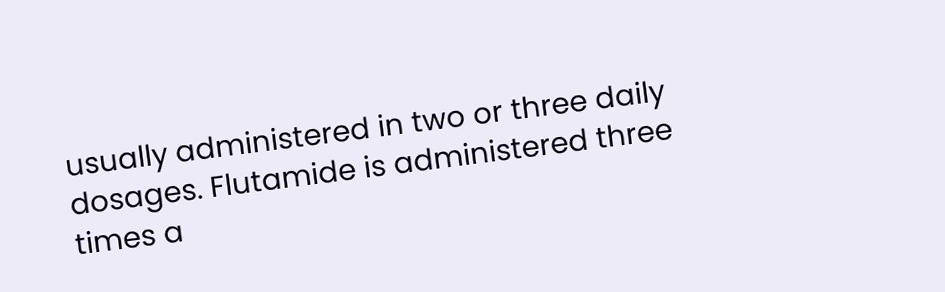usually administered in two or three daily dosages. Flutamide is administered three times a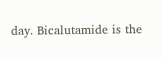day. Bicalutamide is the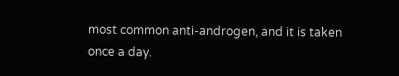most common anti-androgen, and it is taken once a day.